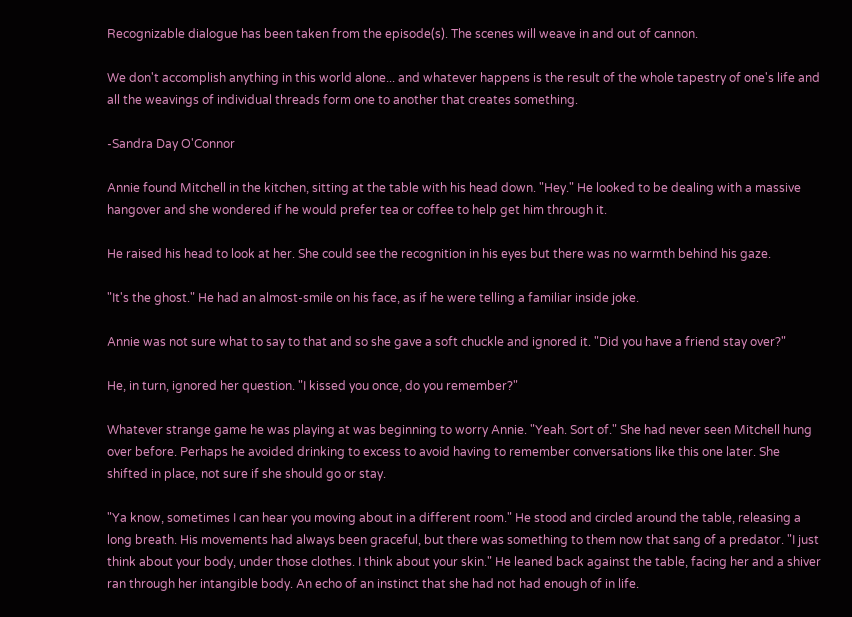Recognizable dialogue has been taken from the episode(s). The scenes will weave in and out of cannon.

We don't accomplish anything in this world alone... and whatever happens is the result of the whole tapestry of one's life and all the weavings of individual threads form one to another that creates something.

-Sandra Day O'Connor

Annie found Mitchell in the kitchen, sitting at the table with his head down. "Hey." He looked to be dealing with a massive hangover and she wondered if he would prefer tea or coffee to help get him through it.

He raised his head to look at her. She could see the recognition in his eyes but there was no warmth behind his gaze.

"It's the ghost." He had an almost-smile on his face, as if he were telling a familiar inside joke.

Annie was not sure what to say to that and so she gave a soft chuckle and ignored it. "Did you have a friend stay over?"

He, in turn, ignored her question. "I kissed you once, do you remember?"

Whatever strange game he was playing at was beginning to worry Annie. "Yeah. Sort of." She had never seen Mitchell hung over before. Perhaps he avoided drinking to excess to avoid having to remember conversations like this one later. She shifted in place, not sure if she should go or stay.

"Ya know, sometimes I can hear you moving about in a different room." He stood and circled around the table, releasing a long breath. His movements had always been graceful, but there was something to them now that sang of a predator. "I just think about your body, under those clothes. I think about your skin." He leaned back against the table, facing her and a shiver ran through her intangible body. An echo of an instinct that she had not had enough of in life.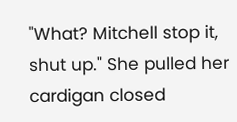"What? Mitchell stop it, shut up." She pulled her cardigan closed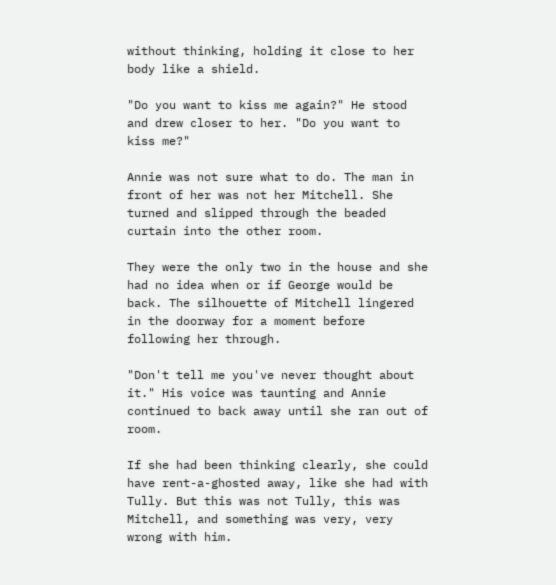without thinking, holding it close to her body like a shield.

"Do you want to kiss me again?" He stood and drew closer to her. "Do you want to kiss me?"

Annie was not sure what to do. The man in front of her was not her Mitchell. She turned and slipped through the beaded curtain into the other room.

They were the only two in the house and she had no idea when or if George would be back. The silhouette of Mitchell lingered in the doorway for a moment before following her through.

"Don't tell me you've never thought about it." His voice was taunting and Annie continued to back away until she ran out of room.

If she had been thinking clearly, she could have rent-a-ghosted away, like she had with Tully. But this was not Tully, this was Mitchell, and something was very, very wrong with him.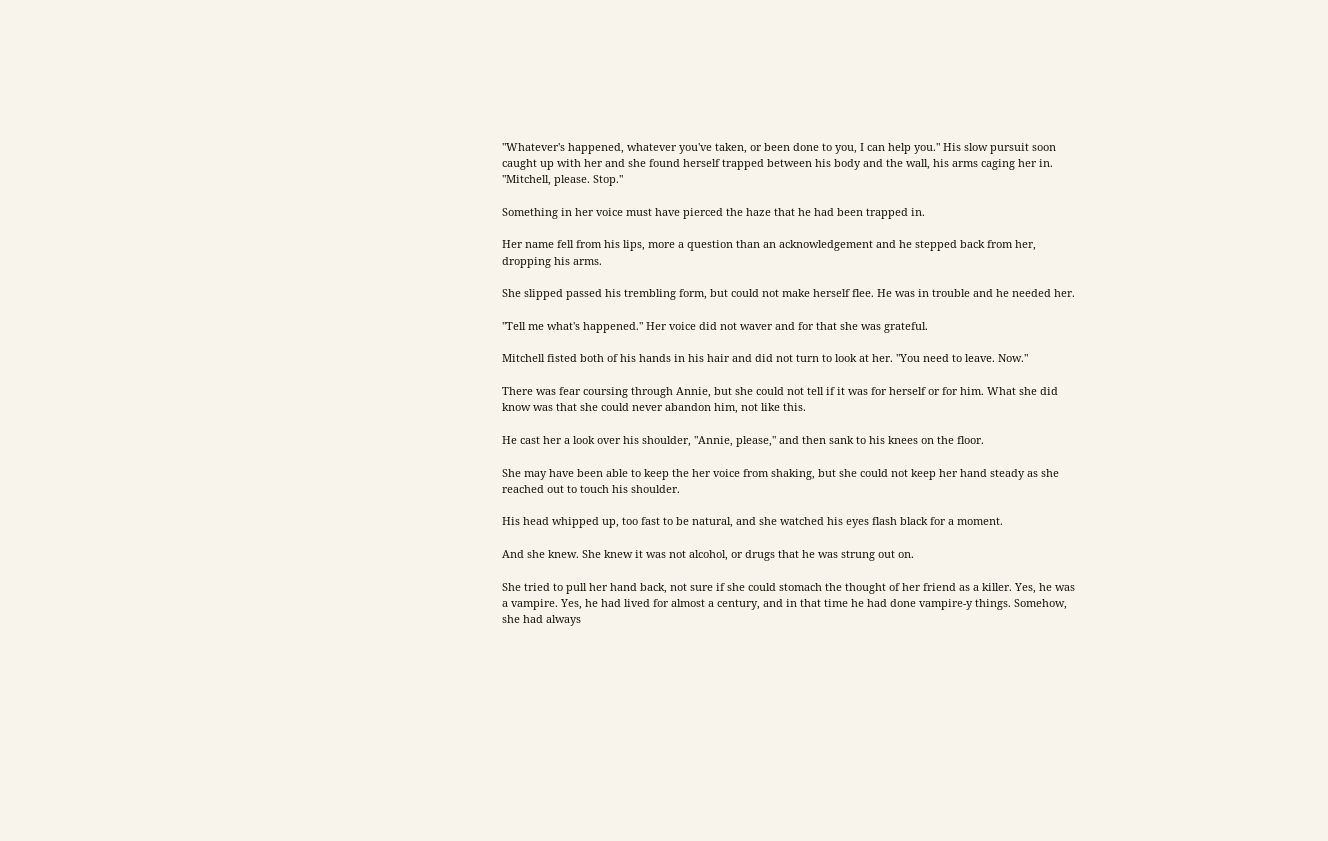"Whatever's happened, whatever you've taken, or been done to you, I can help you." His slow pursuit soon caught up with her and she found herself trapped between his body and the wall, his arms caging her in. "Mitchell, please. Stop."

Something in her voice must have pierced the haze that he had been trapped in.

Her name fell from his lips, more a question than an acknowledgement and he stepped back from her, dropping his arms.

She slipped passed his trembling form, but could not make herself flee. He was in trouble and he needed her.

"Tell me what's happened." Her voice did not waver and for that she was grateful.

Mitchell fisted both of his hands in his hair and did not turn to look at her. "You need to leave. Now."

There was fear coursing through Annie, but she could not tell if it was for herself or for him. What she did know was that she could never abandon him, not like this.

He cast her a look over his shoulder, "Annie, please," and then sank to his knees on the floor.

She may have been able to keep the her voice from shaking, but she could not keep her hand steady as she reached out to touch his shoulder.

His head whipped up, too fast to be natural, and she watched his eyes flash black for a moment.

And she knew. She knew it was not alcohol, or drugs that he was strung out on.

She tried to pull her hand back, not sure if she could stomach the thought of her friend as a killer. Yes, he was a vampire. Yes, he had lived for almost a century, and in that time he had done vampire-y things. Somehow, she had always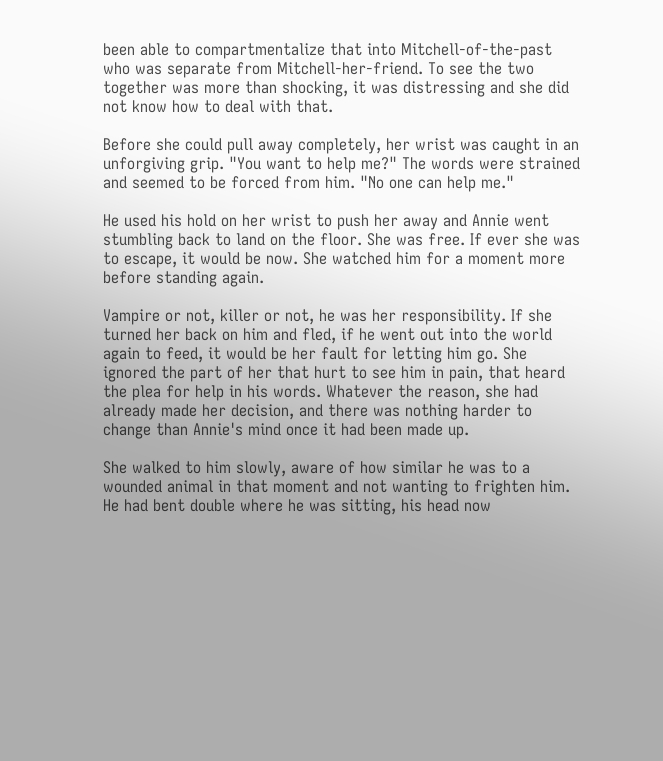been able to compartmentalize that into Mitchell-of-the-past who was separate from Mitchell-her-friend. To see the two together was more than shocking, it was distressing and she did not know how to deal with that.

Before she could pull away completely, her wrist was caught in an unforgiving grip. "You want to help me?" The words were strained and seemed to be forced from him. "No one can help me."

He used his hold on her wrist to push her away and Annie went stumbling back to land on the floor. She was free. If ever she was to escape, it would be now. She watched him for a moment more before standing again.

Vampire or not, killer or not, he was her responsibility. If she turned her back on him and fled, if he went out into the world again to feed, it would be her fault for letting him go. She ignored the part of her that hurt to see him in pain, that heard the plea for help in his words. Whatever the reason, she had already made her decision, and there was nothing harder to change than Annie's mind once it had been made up.

She walked to him slowly, aware of how similar he was to a wounded animal in that moment and not wanting to frighten him. He had bent double where he was sitting, his head now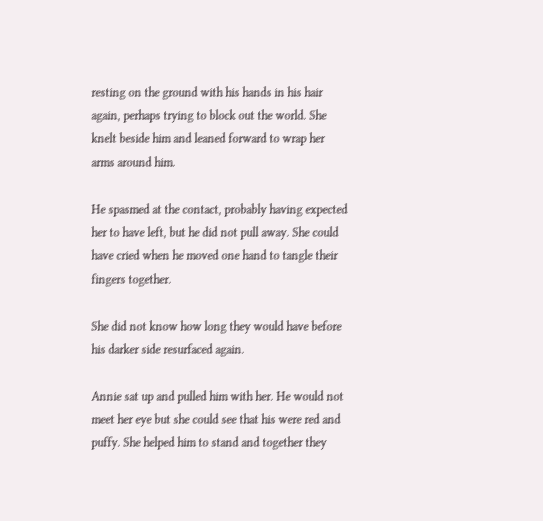resting on the ground with his hands in his hair again, perhaps trying to block out the world. She knelt beside him and leaned forward to wrap her arms around him.

He spasmed at the contact, probably having expected her to have left, but he did not pull away. She could have cried when he moved one hand to tangle their fingers together.

She did not know how long they would have before his darker side resurfaced again.

Annie sat up and pulled him with her. He would not meet her eye but she could see that his were red and puffy. She helped him to stand and together they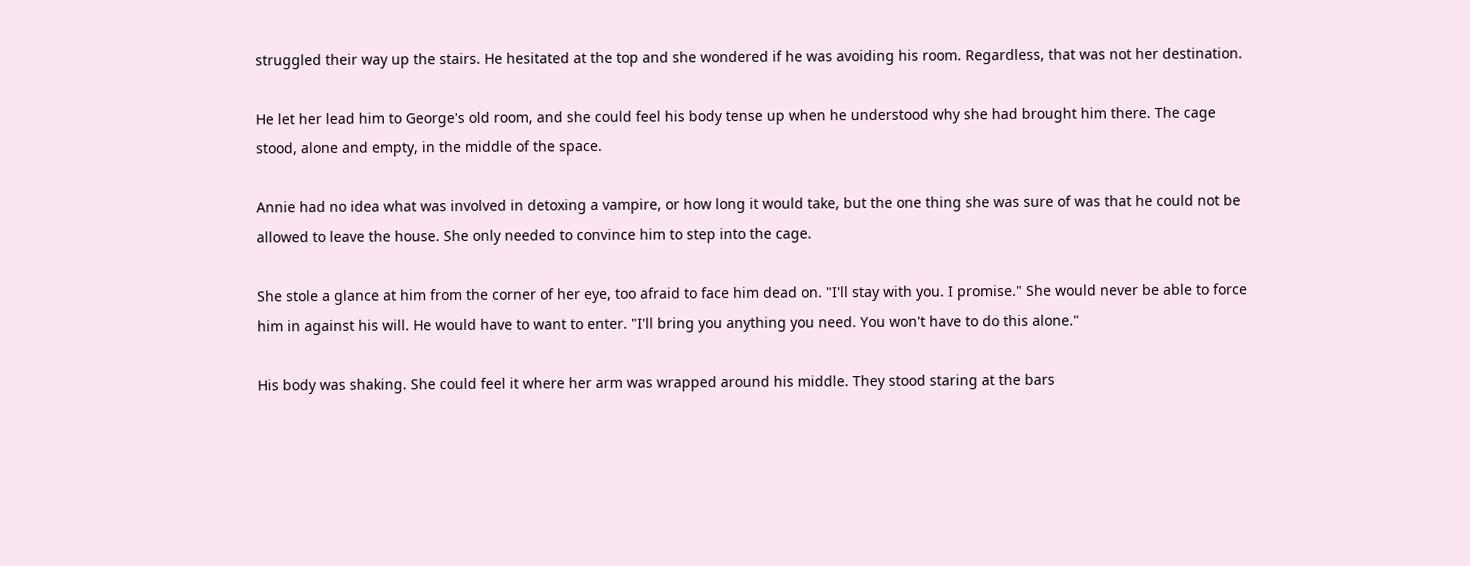struggled their way up the stairs. He hesitated at the top and she wondered if he was avoiding his room. Regardless, that was not her destination.

He let her lead him to George's old room, and she could feel his body tense up when he understood why she had brought him there. The cage stood, alone and empty, in the middle of the space.

Annie had no idea what was involved in detoxing a vampire, or how long it would take, but the one thing she was sure of was that he could not be allowed to leave the house. She only needed to convince him to step into the cage.

She stole a glance at him from the corner of her eye, too afraid to face him dead on. "I'll stay with you. I promise." She would never be able to force him in against his will. He would have to want to enter. "I'll bring you anything you need. You won't have to do this alone."

His body was shaking. She could feel it where her arm was wrapped around his middle. They stood staring at the bars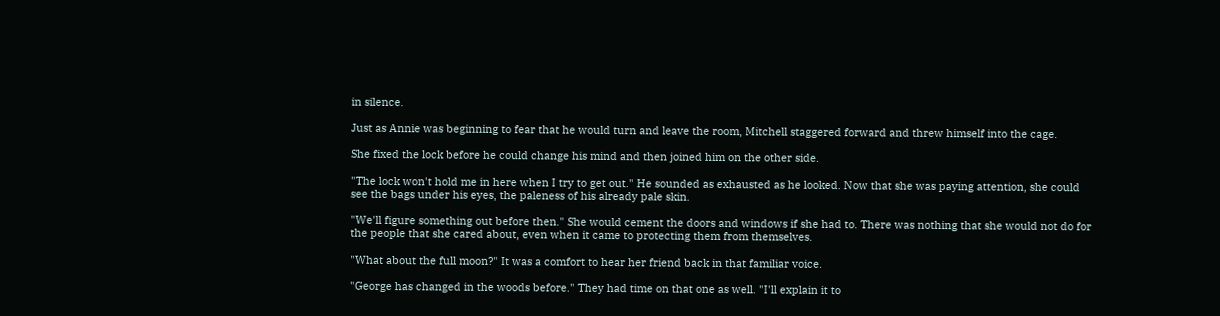in silence.

Just as Annie was beginning to fear that he would turn and leave the room, Mitchell staggered forward and threw himself into the cage.

She fixed the lock before he could change his mind and then joined him on the other side.

"The lock won't hold me in here when I try to get out." He sounded as exhausted as he looked. Now that she was paying attention, she could see the bags under his eyes, the paleness of his already pale skin.

"We'll figure something out before then." She would cement the doors and windows if she had to. There was nothing that she would not do for the people that she cared about, even when it came to protecting them from themselves.

"What about the full moon?" It was a comfort to hear her friend back in that familiar voice.

"George has changed in the woods before." They had time on that one as well. "I'll explain it to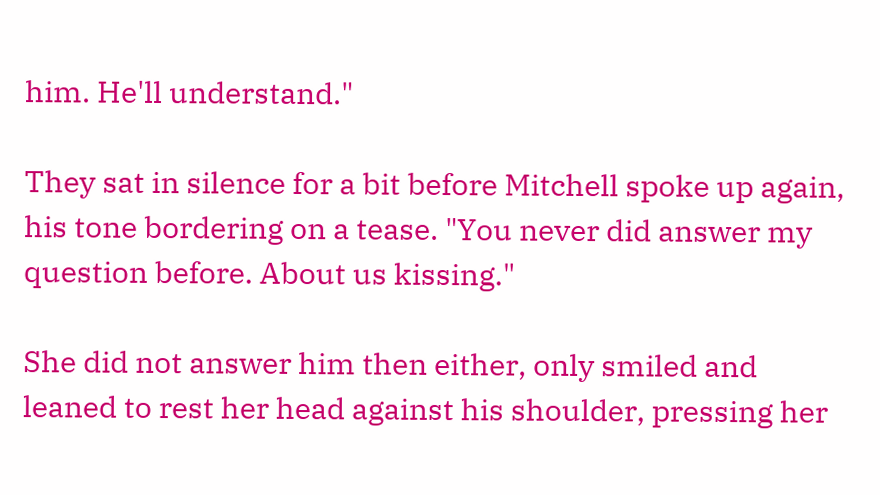him. He'll understand."

They sat in silence for a bit before Mitchell spoke up again, his tone bordering on a tease. "You never did answer my question before. About us kissing."

She did not answer him then either, only smiled and leaned to rest her head against his shoulder, pressing her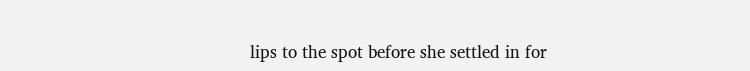lips to the spot before she settled in for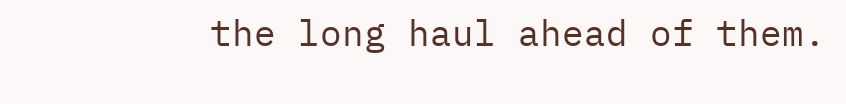the long haul ahead of them.